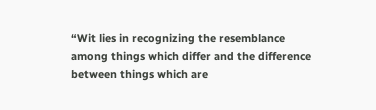“Wit lies in recognizing the resemblance among things which differ and the difference between things which are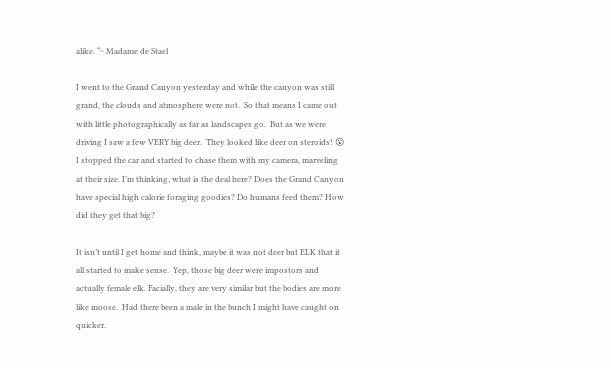alike. “~ Madame de Stael

I went to the Grand Canyon yesterday and while the canyon was still grand, the clouds and atmosphere were not.  So that means I came out with little photographically as far as landscapes go.  But as we were driving I saw a few VERY big deer.  They looked like deer on steroids! 😮  I stopped the car and started to chase them with my camera, marveling at their size. I’m thinking, what is the deal here? Does the Grand Canyon have special high calorie foraging goodies? Do humans feed them? How did they get that big?

It isn’t until I get home and think, maybe it was not deer but ELK that it all started to make sense.  Yep, those big deer were impostors and actually female elk. Facially, they are very similar but the bodies are more like moose.  Had there been a male in the bunch I might have caught on quicker.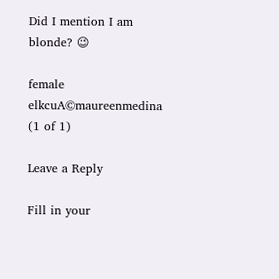Did I mention I am blonde? 😉

female elkcuA©maureenmedina (1 of 1)

Leave a Reply

Fill in your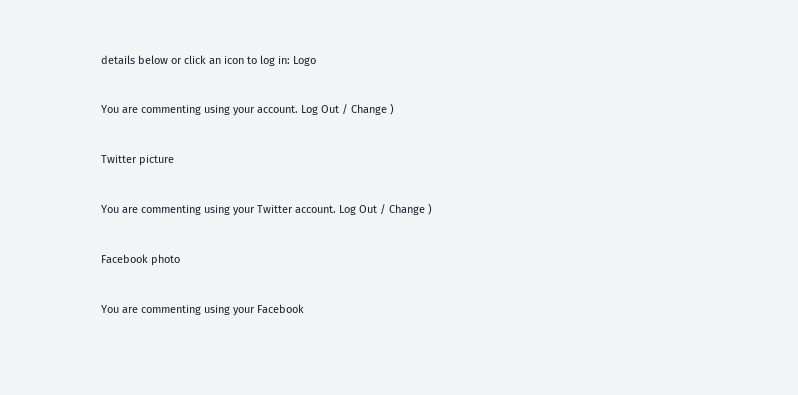details below or click an icon to log in: Logo

You are commenting using your account. Log Out / Change )

Twitter picture

You are commenting using your Twitter account. Log Out / Change )

Facebook photo

You are commenting using your Facebook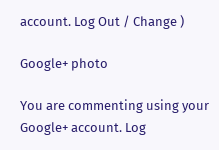account. Log Out / Change )

Google+ photo

You are commenting using your Google+ account. Log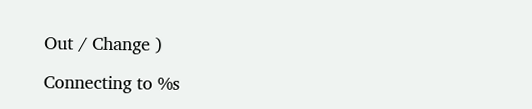Out / Change )

Connecting to %s